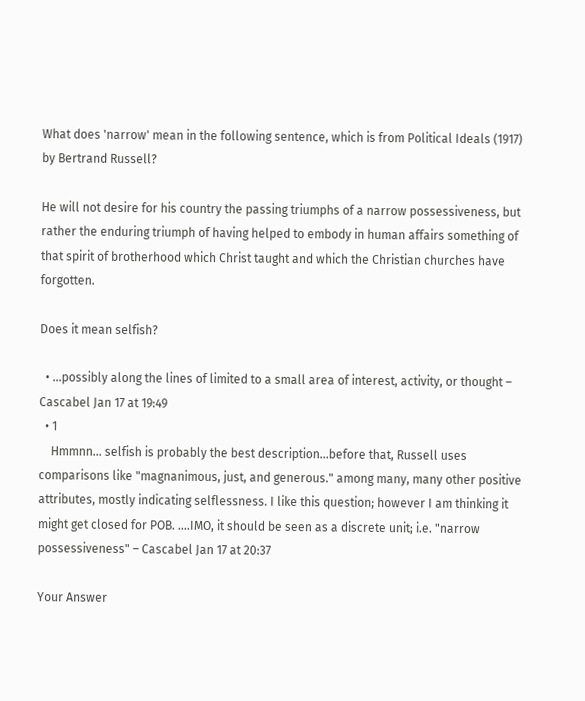What does 'narrow' mean in the following sentence, which is from Political Ideals (1917) by Bertrand Russell?

He will not desire for his country the passing triumphs of a narrow possessiveness, but rather the enduring triumph of having helped to embody in human affairs something of that spirit of brotherhood which Christ taught and which the Christian churches have forgotten.

Does it mean selfish?

  • ...possibly along the lines of limited to a small area of interest, activity, or thought – Cascabel Jan 17 at 19:49
  • 1
    Hmmnn... selfish is probably the best description...before that, Russell uses comparisons like "magnanimous, just, and generous." among many, many other positive attributes, mostly indicating selflessness. I like this question; however I am thinking it might get closed for POB. ....IMO, it should be seen as a discrete unit; i.e. "narrow possessiveness" – Cascabel Jan 17 at 20:37

Your Answer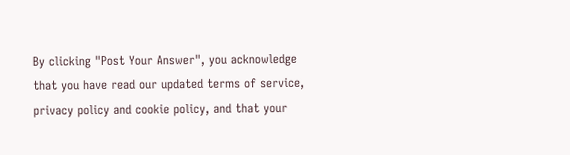By clicking "Post Your Answer", you acknowledge that you have read our updated terms of service, privacy policy and cookie policy, and that your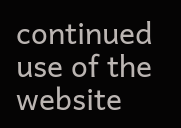continued use of the website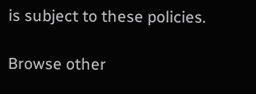is subject to these policies.

Browse other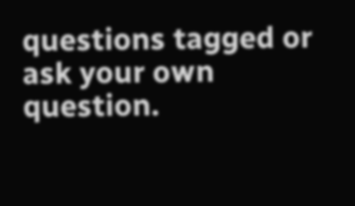questions tagged or ask your own question.